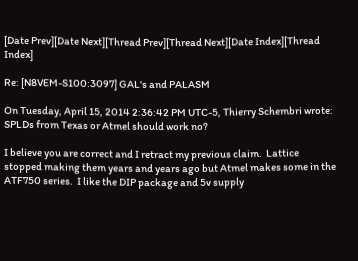[Date Prev][Date Next][Thread Prev][Thread Next][Date Index][Thread Index]

Re: [N8VEM-S100:3097] GAL's and PALASM

On Tuesday, April 15, 2014 2:36:42 PM UTC-5, Thierry Schembri wrote:
SPLDs from Texas or Atmel should work no?

I believe you are correct and I retract my previous claim.  Lattice stopped making them years and years ago but Atmel makes some in the ATF750 series.  I like the DIP package and 5v supply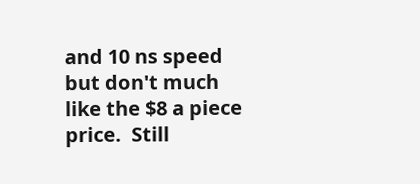and 10 ns speed but don't much like the $8 a piece price.  Still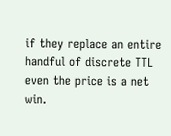if they replace an entire handful of discrete TTL even the price is a net win.